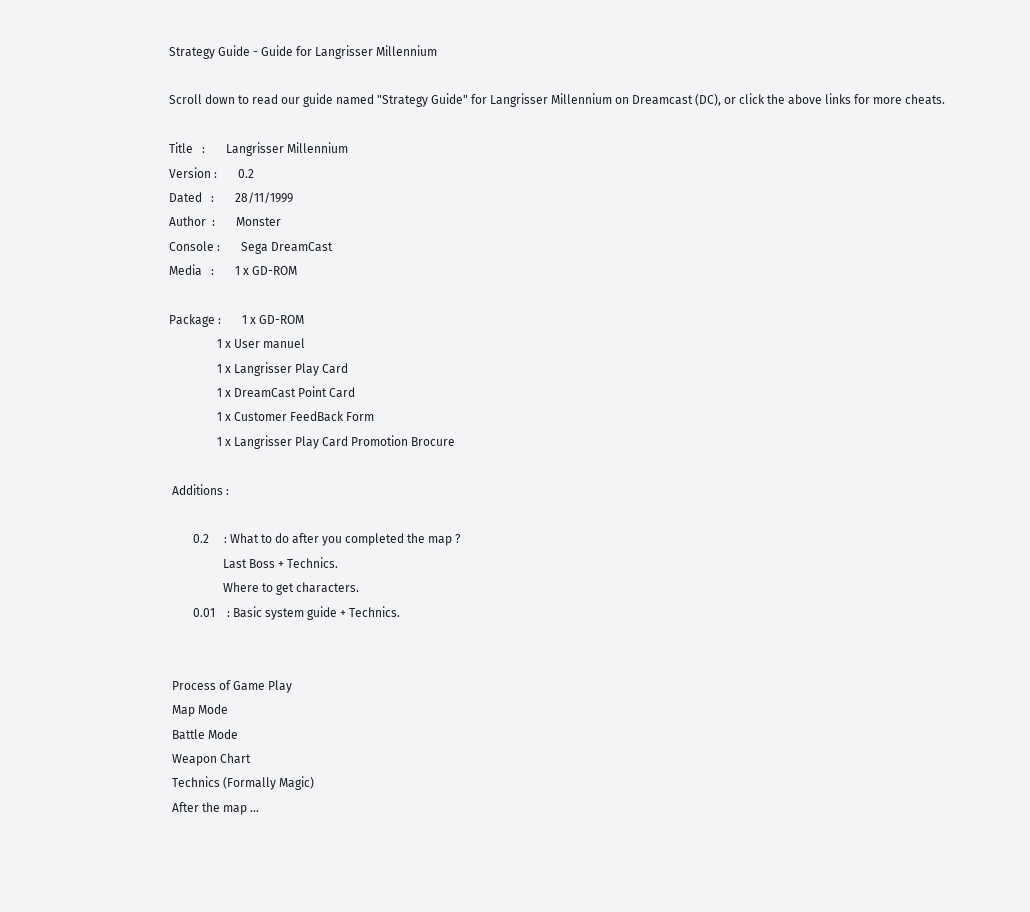Strategy Guide - Guide for Langrisser Millennium

Scroll down to read our guide named "Strategy Guide" for Langrisser Millennium on Dreamcast (DC), or click the above links for more cheats.

Title   :       Langrisser Millennium
Version :       0.2
Dated   :       28/11/1999
Author  :       Monster
Console :       Sega DreamCast
Media   :       1 x GD-ROM

Package :       1 x GD-ROM
                1 x User manuel
                1 x Langrisser Play Card
                1 x DreamCast Point Card
                1 x Customer FeedBack Form
                1 x Langrisser Play Card Promotion Brocure

 Additions :

        0.2     : What to do after you completed the map ?
                  Last Boss + Technics.
                  Where to get characters.
        0.01    : Basic system guide + Technics.


 Process of Game Play
 Map Mode
 Battle Mode
 Weapon Chart
 Technics (Formally Magic)
 After the map ...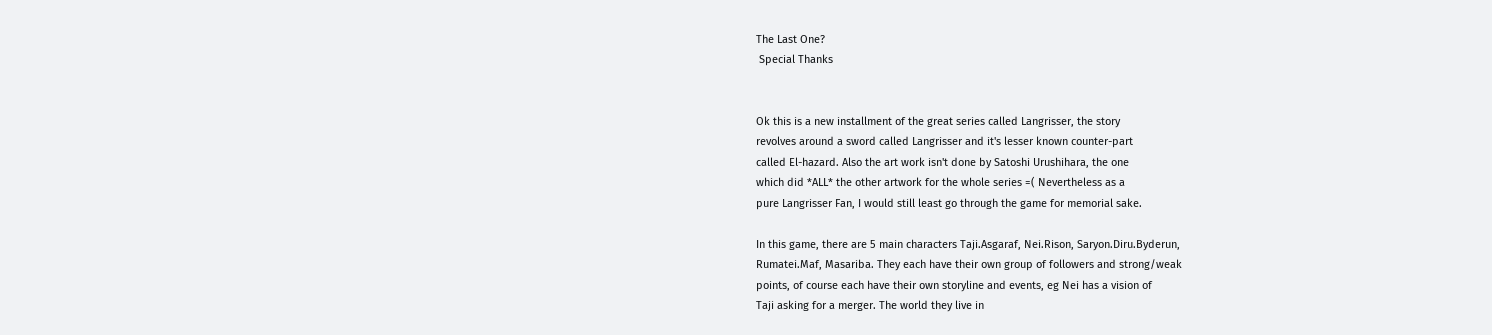The Last One?
 Special Thanks


Ok this is a new installment of the great series called Langrisser, the story
revolves around a sword called Langrisser and it's lesser known counter-part
called El-hazard. Also the art work isn't done by Satoshi Urushihara, the one
which did *ALL* the other artwork for the whole series =( Nevertheless as a
pure Langrisser Fan, I would still least go through the game for memorial sake.

In this game, there are 5 main characters Taji.Asgaraf, Nei.Rison, Saryon.Diru.Byderun,
Rumatei.Maf, Masariba. They each have their own group of followers and strong/weak
points, of course each have their own storyline and events, eg Nei has a vision of
Taji asking for a merger. The world they live in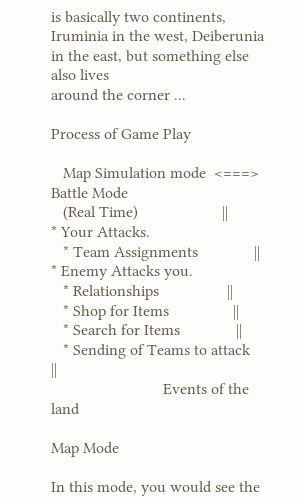is basically two continents,
Iruminia in the west, Deiberunia in the east, but something else also lives
around the corner ...

Process of Game Play

   Map Simulation mode  <===> Battle Mode
   (Real Time)                     ||            * Your Attacks.
   * Team Assignments              ||            * Enemy Attacks you.
   * Relationships                 ||
   * Shop for Items                ||
   * Search for Items              ||
   * Sending of Teams to attack    ||
                            Events of the land

Map Mode

In this mode, you would see the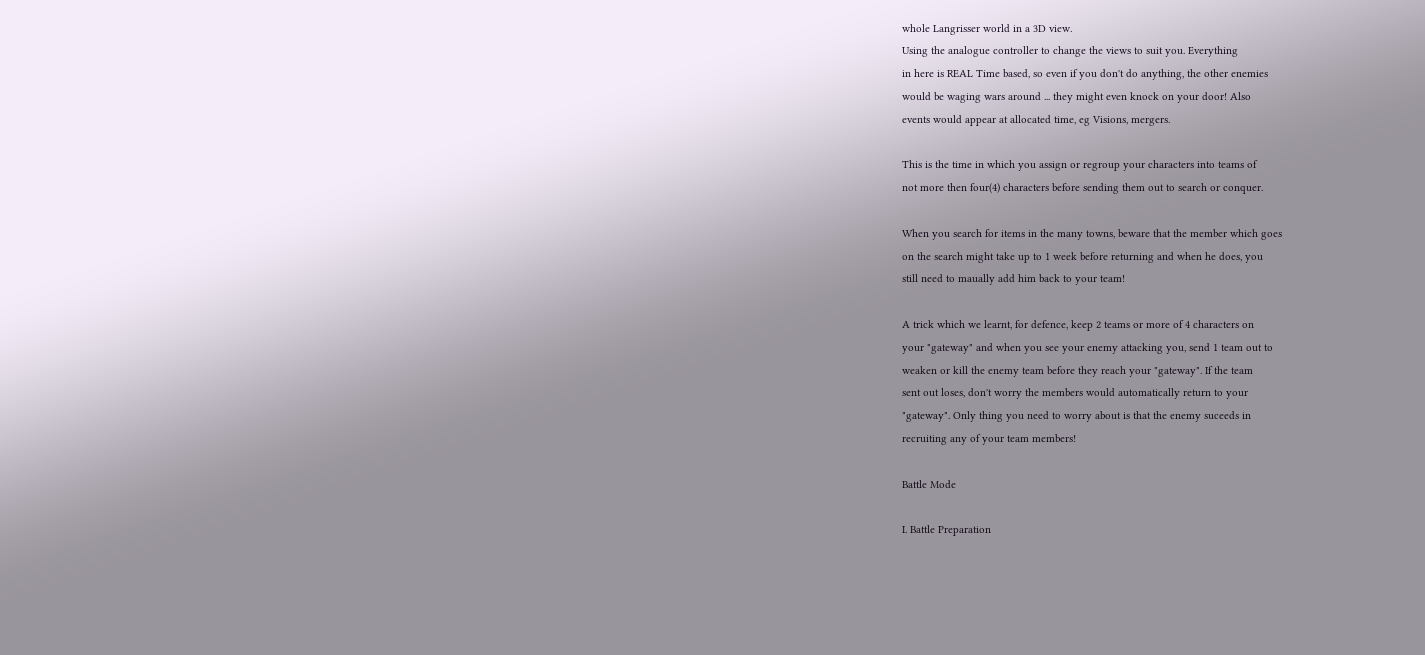whole Langrisser world in a 3D view.
Using the analogue controller to change the views to suit you. Everything
in here is REAL Time based, so even if you don't do anything, the other enemies
would be waging wars around ... they might even knock on your door! Also
events would appear at allocated time, eg Visions, mergers.

This is the time in which you assign or regroup your characters into teams of
not more then four(4) characters before sending them out to search or conquer.

When you search for items in the many towns, beware that the member which goes
on the search might take up to 1 week before returning and when he does, you
still need to maually add him back to your team!

A trick which we learnt, for defence, keep 2 teams or more of 4 characters on
your "gateway" and when you see your enemy attacking you, send 1 team out to
weaken or kill the enemy team before they reach your "gateway". If the team
sent out loses, don't worry the members would automatically return to your
"gateway". Only thing you need to worry about is that the enemy suceeds in
recruiting any of your team members!

Battle Mode

I. Battle Preparation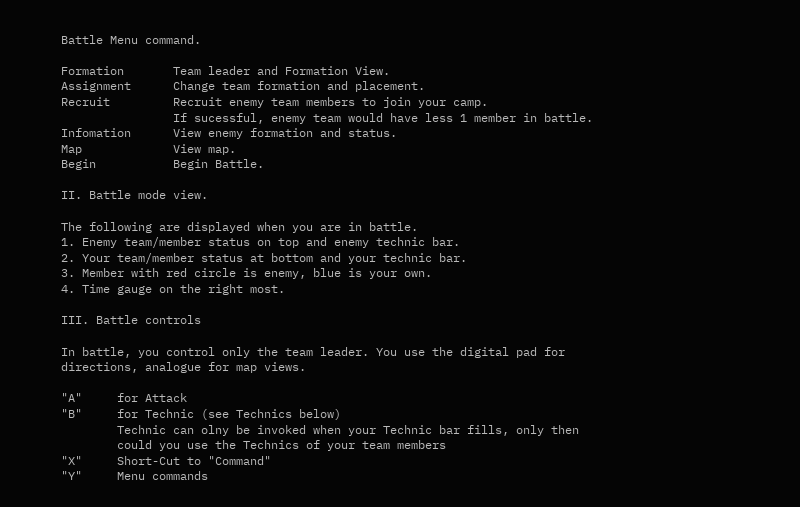Battle Menu command.

Formation       Team leader and Formation View.
Assignment      Change team formation and placement.
Recruit         Recruit enemy team members to join your camp.
                If sucessful, enemy team would have less 1 member in battle.
Infomation      View enemy formation and status.
Map             View map.
Begin           Begin Battle.

II. Battle mode view.

The following are displayed when you are in battle.
1. Enemy team/member status on top and enemy technic bar.
2. Your team/member status at bottom and your technic bar.
3. Member with red circle is enemy, blue is your own.
4. Time gauge on the right most.

III. Battle controls

In battle, you control only the team leader. You use the digital pad for
directions, analogue for map views.

"A"     for Attack
"B"     for Technic (see Technics below)
        Technic can olny be invoked when your Technic bar fills, only then
        could you use the Technics of your team members
"X"     Short-Cut to "Command"
"Y"     Menu commands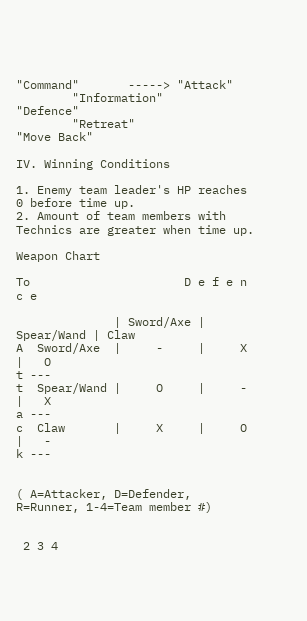"Command"       -----> "Attack"
        "Information"          "Defence"
        "Retreat"              "Move Back"

IV. Winning Conditions

1. Enemy team leader's HP reaches 0 before time up.
2. Amount of team members with Technics are greater when time up.

Weapon Chart

To                      D e f e n c e

              | Sword/Axe | Spear/Wand | Claw
A  Sword/Axe  |     -     |     X      |   O
t ---
t  Spear/Wand |     O     |     -      |   X
a ---
c  Claw       |     X     |     O      |   -
k ---


( A=Attacker, D=Defender, R=Runner, 1-4=Team member #)


 2 3 4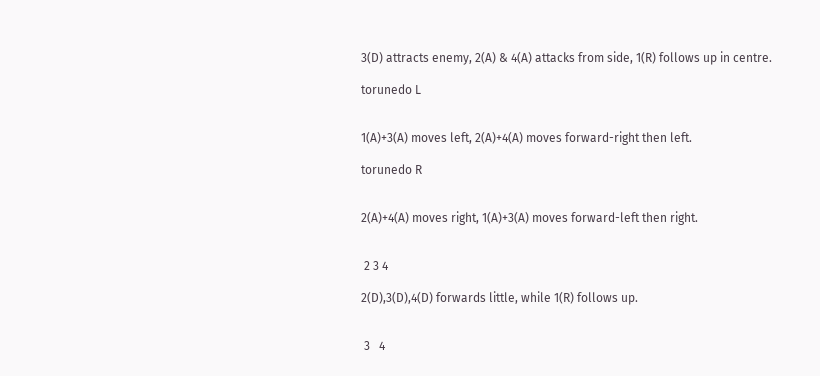3(D) attracts enemy, 2(A) & 4(A) attacks from side, 1(R) follows up in centre.

torunedo L


1(A)+3(A) moves left, 2(A)+4(A) moves forward-right then left.

torunedo R


2(A)+4(A) moves right, 1(A)+3(A) moves forward-left then right.


 2 3 4

2(D),3(D),4(D) forwards little, while 1(R) follows up.


 3   4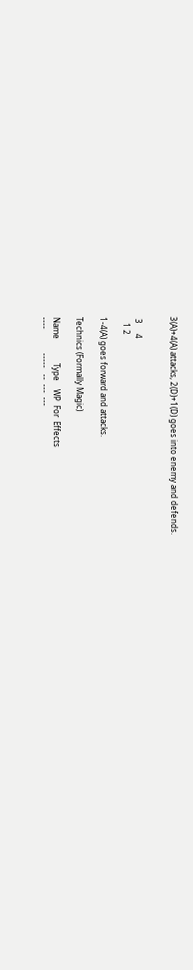3(A)+4(A) attacks, 2(D)+1(D) goes into enemy and defends.


 3     4
   1 2

1-4(A) goes forward and attacks.

Technics (Formally Magic)

Name            Type    WP  For  Effects
----            -----   --  ---  ---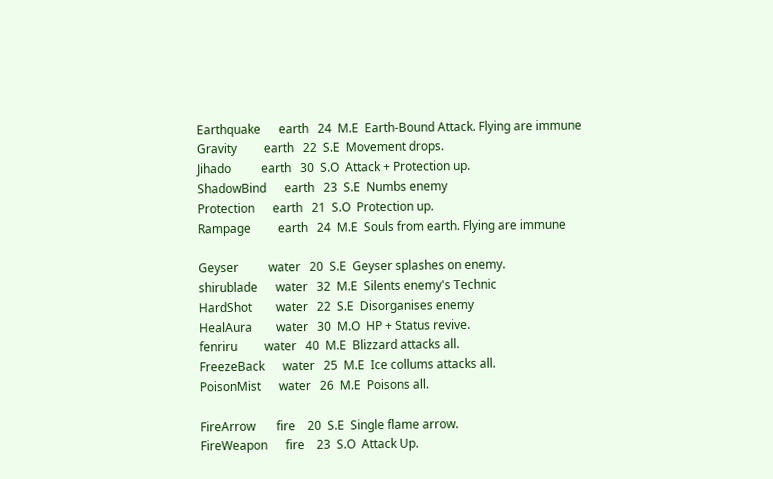Earthquake      earth   24  M.E  Earth-Bound Attack. Flying are immune
Gravity         earth   22  S.E  Movement drops.
Jihado          earth   30  S.O  Attack + Protection up.
ShadowBind      earth   23  S.E  Numbs enemy
Protection      earth   21  S.O  Protection up.
Rampage         earth   24  M.E  Souls from earth. Flying are immune

Geyser          water   20  S.E  Geyser splashes on enemy.
shirublade      water   32  M.E  Silents enemy's Technic
HardShot        water   22  S.E  Disorganises enemy
HealAura        water   30  M.O  HP + Status revive.
fenriru         water   40  M.E  Blizzard attacks all.
FreezeBack      water   25  M.E  Ice collums attacks all.
PoisonMist      water   26  M.E  Poisons all.

FireArrow       fire    20  S.E  Single flame arrow.
FireWeapon      fire    23  S.O  Attack Up.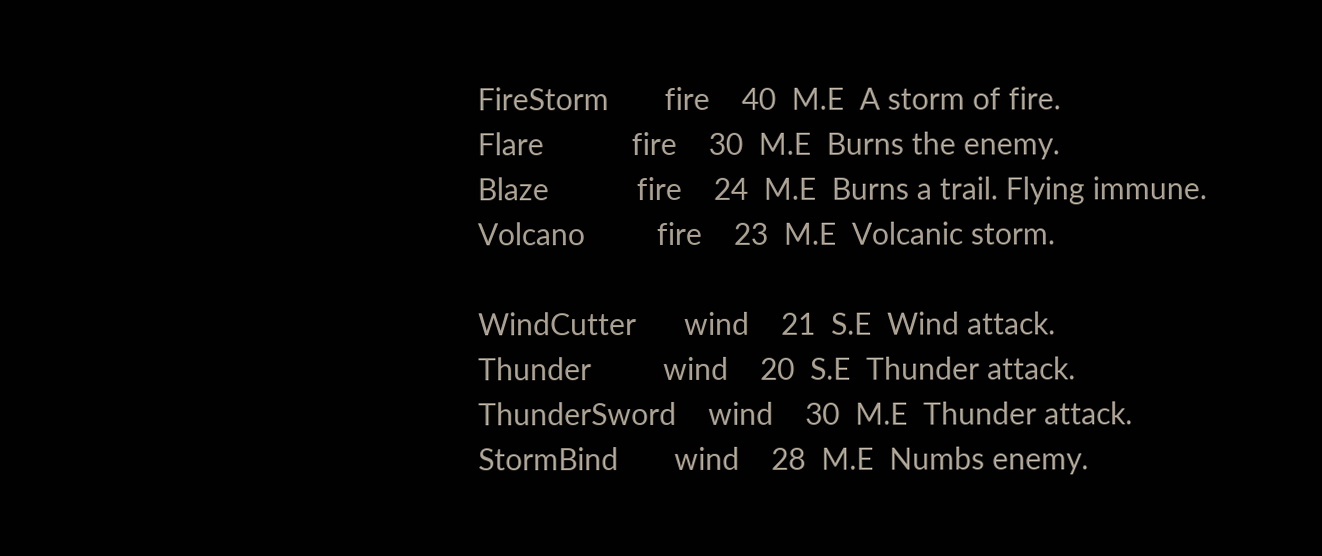FireStorm       fire    40  M.E  A storm of fire.
Flare           fire    30  M.E  Burns the enemy.
Blaze           fire    24  M.E  Burns a trail. Flying immune.
Volcano         fire    23  M.E  Volcanic storm.

WindCutter      wind    21  S.E  Wind attack.
Thunder         wind    20  S.E  Thunder attack.
ThunderSword    wind    30  M.E  Thunder attack.
StormBind       wind    28  M.E  Numbs enemy.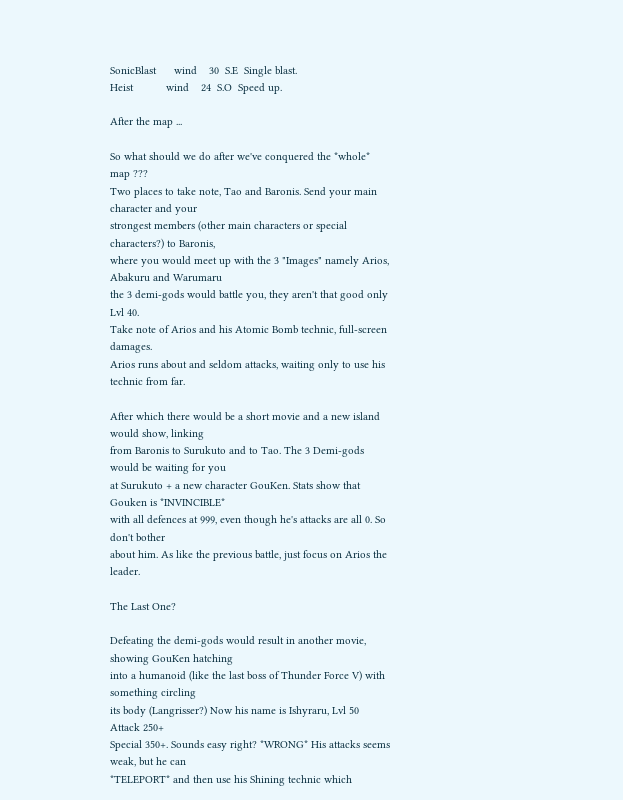SonicBlast      wind    30  S.E  Single blast.
Heist           wind    24  S.O  Speed up.

After the map ...

So what should we do after we've conquered the *whole* map ???
Two places to take note, Tao and Baronis. Send your main character and your
strongest members (other main characters or special characters?) to Baronis,
where you would meet up with the 3 "Images" namely Arios, Abakuru and Warumaru
the 3 demi-gods would battle you, they aren't that good only Lvl 40.
Take note of Arios and his Atomic Bomb technic, full-screen damages.
Arios runs about and seldom attacks, waiting only to use his technic from far.

After which there would be a short movie and a new island would show, linking
from Baronis to Surukuto and to Tao. The 3 Demi-gods would be waiting for you
at Surukuto + a new character GouKen. Stats show that Gouken is *INVINCIBLE*
with all defences at 999, even though he's attacks are all 0. So don't bother
about him. As like the previous battle, just focus on Arios the leader.

The Last One?

Defeating the demi-gods would result in another movie, showing GouKen hatching
into a humanoid (like the last boss of Thunder Force V) with something circling
its body (Langrisser?) Now his name is Ishyraru, Lvl 50 Attack 250+
Special 350+. Sounds easy right? *WRONG* His attacks seems weak, but he can
*TELEPORT* and then use his Shining technic which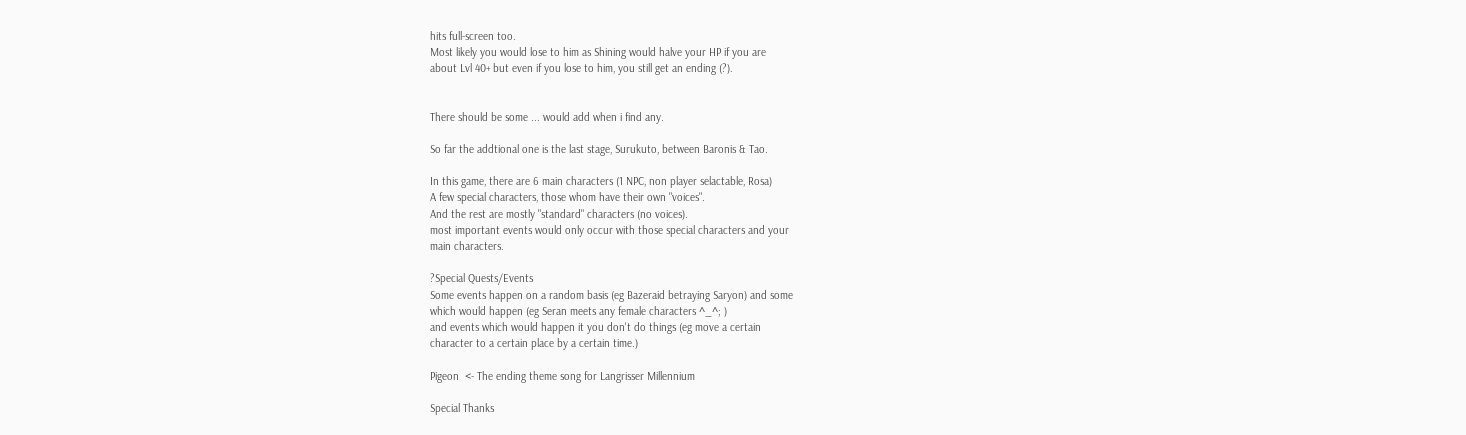hits full-screen too.
Most likely you would lose to him as Shining would halve your HP if you are
about Lvl 40+ but even if you lose to him, you still get an ending (?).


There should be some ... would add when i find any.

So far the addtional one is the last stage, Surukuto, between Baronis & Tao.

In this game, there are 6 main characters (1 NPC, non player selactable, Rosa)
A few special characters, those whom have their own "voices".
And the rest are mostly "standard" characters (no voices).
most important events would only occur with those special characters and your
main characters.

?Special Quests/Events
Some events happen on a random basis (eg Bazeraid betraying Saryon) and some
which would happen (eg Seran meets any female characters ^_^; )
and events which would happen it you don't do things (eg move a certain
character to a certain place by a certain time.)

Pigeon  <- The ending theme song for Langrisser Millennium

Special Thanks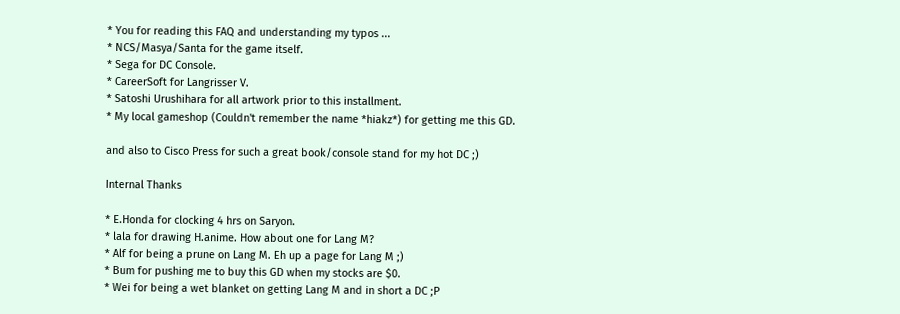* You for reading this FAQ and understanding my typos ...
* NCS/Masya/Santa for the game itself.
* Sega for DC Console.
* CareerSoft for Langrisser V.
* Satoshi Urushihara for all artwork prior to this installment.
* My local gameshop (Couldn't remember the name *hiakz*) for getting me this GD.

and also to Cisco Press for such a great book/console stand for my hot DC ;)

Internal Thanks

* E.Honda for clocking 4 hrs on Saryon.
* lala for drawing H.anime. How about one for Lang M?
* Alf for being a prune on Lang M. Eh up a page for Lang M ;)
* Bum for pushing me to buy this GD when my stocks are $0.
* Wei for being a wet blanket on getting Lang M and in short a DC ;P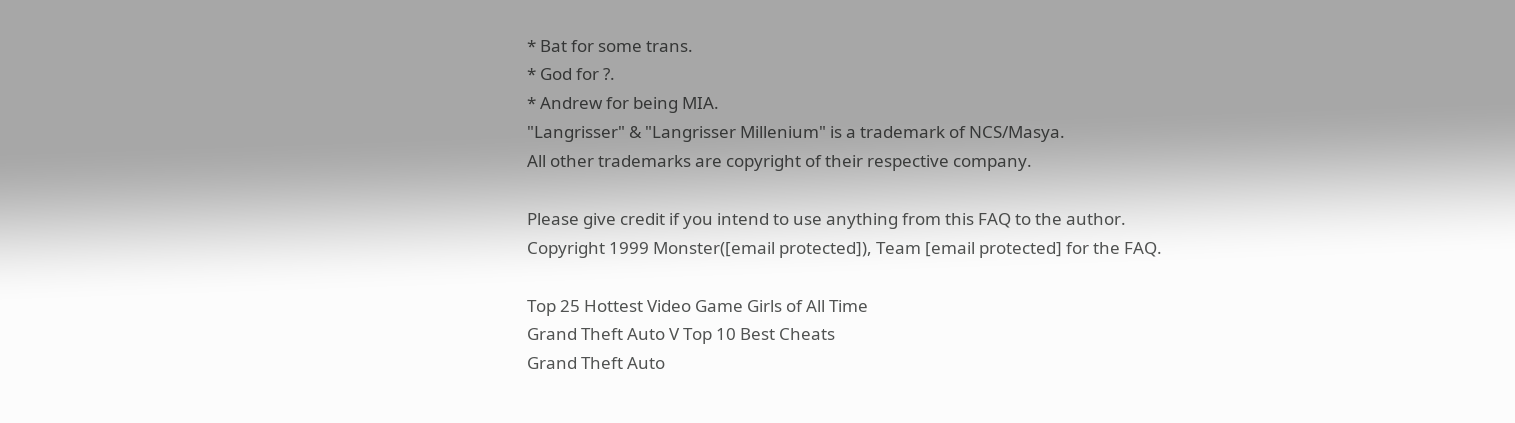* Bat for some trans.
* God for ?.
* Andrew for being MIA.
"Langrisser" & "Langrisser Millenium" is a trademark of NCS/Masya.
All other trademarks are copyright of their respective company.

Please give credit if you intend to use anything from this FAQ to the author.
Copyright 1999 Monster([email protected]), Team [email protected] for the FAQ.

Top 25 Hottest Video Game Girls of All Time
Grand Theft Auto V Top 10 Best Cheats
Grand Theft Auto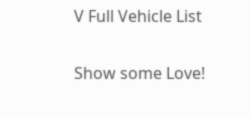V Full Vehicle List

Show some Love!